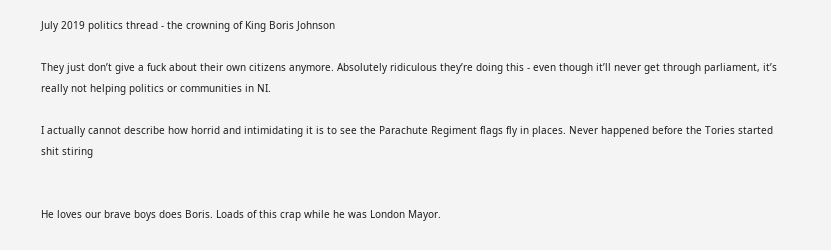July 2019 politics thread - the crowning of King Boris Johnson

They just don’t give a fuck about their own citizens anymore. Absolutely ridiculous they’re doing this - even though it’ll never get through parliament, it’s really not helping politics or communities in NI.

I actually cannot describe how horrid and intimidating it is to see the Parachute Regiment flags fly in places. Never happened before the Tories started shit stiring


He loves our brave boys does Boris. Loads of this crap while he was London Mayor.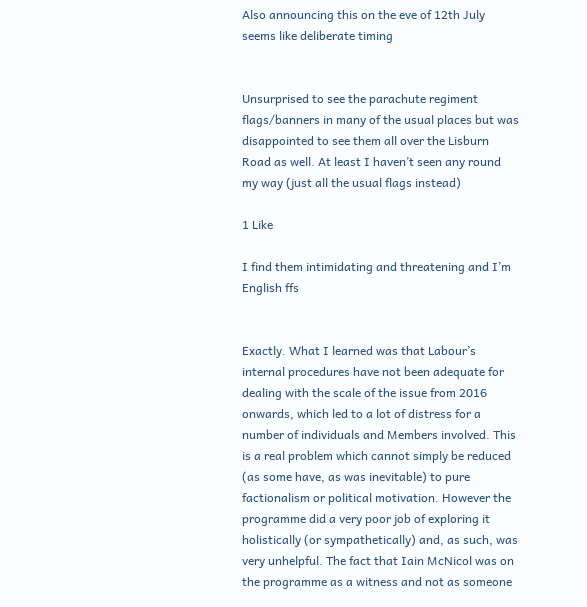Also announcing this on the eve of 12th July seems like deliberate timing


Unsurprised to see the parachute regiment flags/banners in many of the usual places but was disappointed to see them all over the Lisburn Road as well. At least I haven’t seen any round my way (just all the usual flags instead)

1 Like

I find them intimidating and threatening and I’m English ffs


Exactly. What I learned was that Labour’s internal procedures have not been adequate for dealing with the scale of the issue from 2016 onwards, which led to a lot of distress for a number of individuals and Members involved. This is a real problem which cannot simply be reduced (as some have, as was inevitable) to pure factionalism or political motivation. However the programme did a very poor job of exploring it holistically (or sympathetically) and, as such, was very unhelpful. The fact that Iain McNicol was on the programme as a witness and not as someone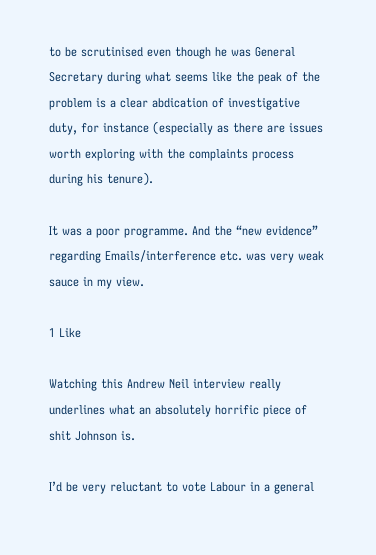to be scrutinised even though he was General Secretary during what seems like the peak of the problem is a clear abdication of investigative duty, for instance (especially as there are issues worth exploring with the complaints process during his tenure).

It was a poor programme. And the “new evidence” regarding Emails/interference etc. was very weak sauce in my view.

1 Like

Watching this Andrew Neil interview really underlines what an absolutely horrific piece of shit Johnson is.

I’d be very reluctant to vote Labour in a general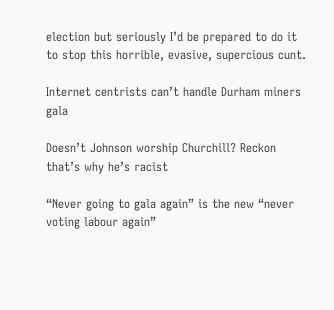election but seriously I’d be prepared to do it to stop this horrible, evasive, supercious cunt.

Internet centrists can’t handle Durham miners gala

Doesn’t Johnson worship Churchill? Reckon that’s why he’s racist

“Never going to gala again” is the new “never voting labour again”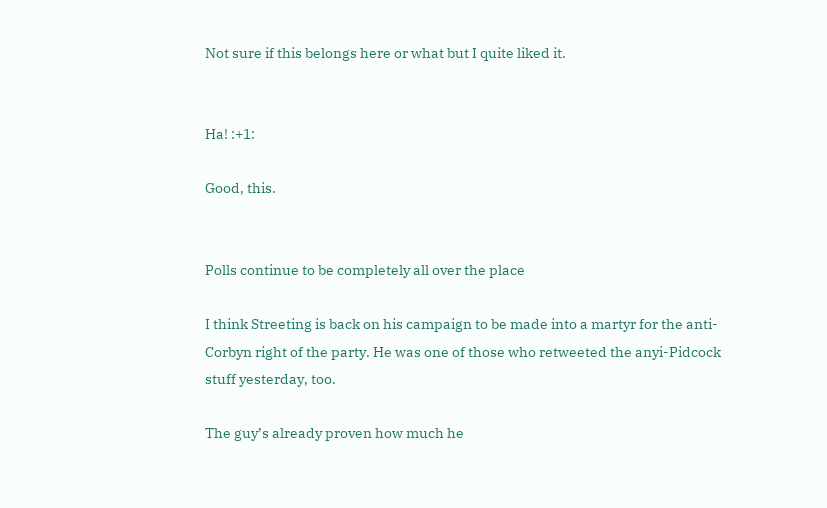Not sure if this belongs here or what but I quite liked it.


Ha! :+1:

Good, this.


Polls continue to be completely all over the place

I think Streeting is back on his campaign to be made into a martyr for the anti-Corbyn right of the party. He was one of those who retweeted the anyi-Pidcock stuff yesterday, too.

The guy’s already proven how much he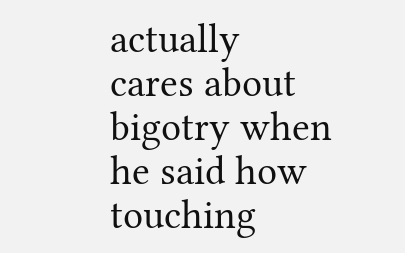actually cares about bigotry when he said how touching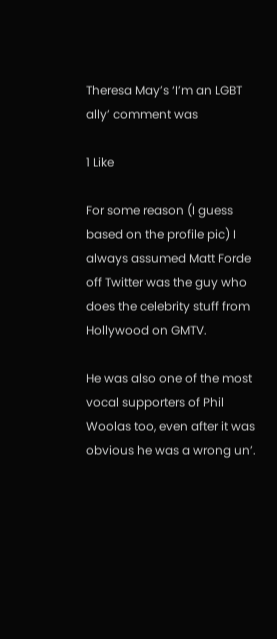Theresa May’s ‘I’m an LGBT ally’ comment was

1 Like

For some reason (I guess based on the profile pic) I always assumed Matt Forde off Twitter was the guy who does the celebrity stuff from Hollywood on GMTV.

He was also one of the most vocal supporters of Phil Woolas too, even after it was obvious he was a wrong un’.